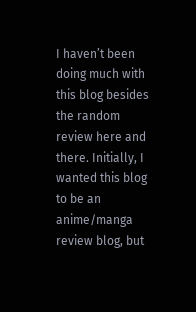I haven’t been doing much with this blog besides the random review here and there. Initially, I wanted this blog to be an anime/manga review blog, but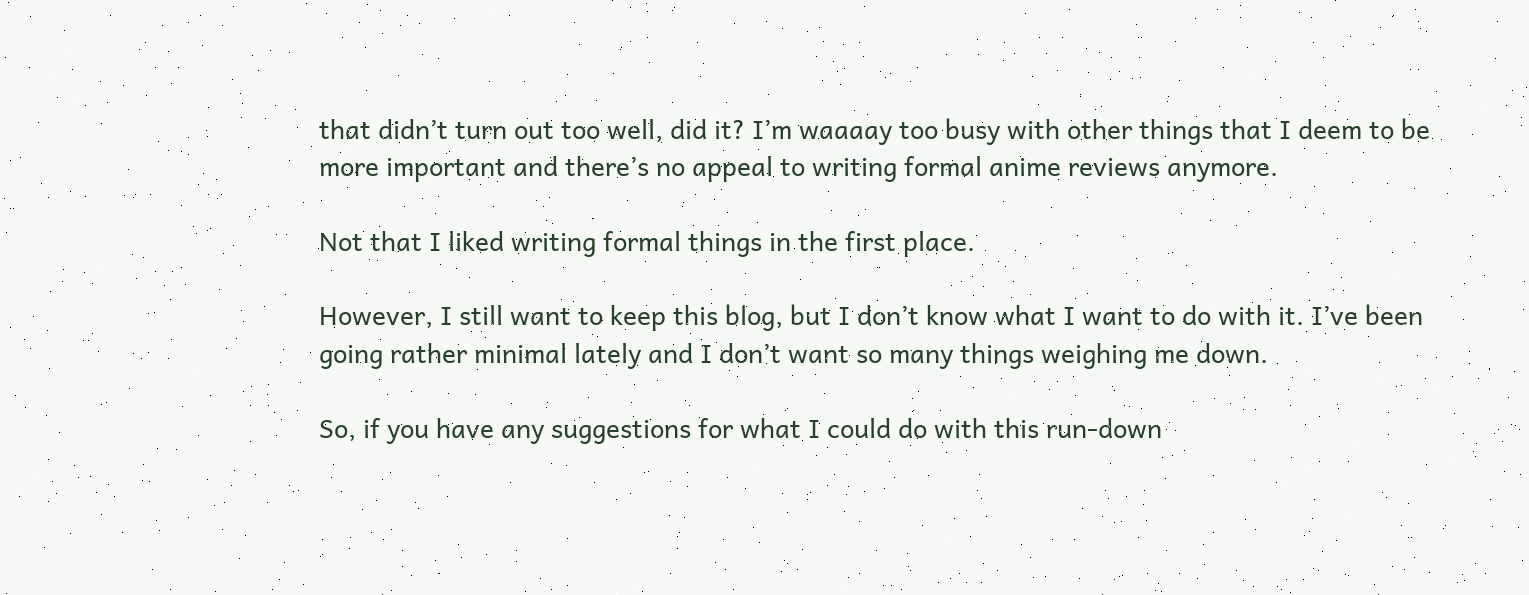that didn’t turn out too well, did it? I’m waaaay too busy with other things that I deem to be more important and there’s no appeal to writing formal anime reviews anymore.

Not that I liked writing formal things in the first place.

However, I still want to keep this blog, but I don’t know what I want to do with it. I’ve been going rather minimal lately and I don’t want so many things weighing me down.

So, if you have any suggestions for what I could do with this run-down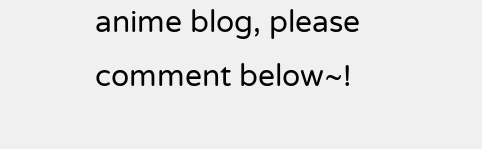anime blog, please comment below~!